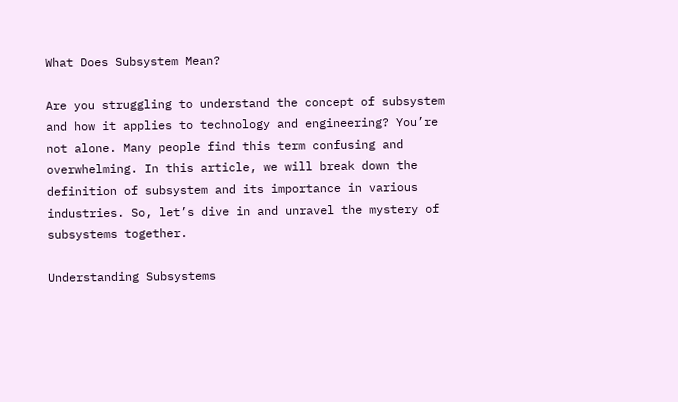What Does Subsystem Mean?

Are you struggling to understand the concept of subsystem and how it applies to technology and engineering? You’re not alone. Many people find this term confusing and overwhelming. In this article, we will break down the definition of subsystem and its importance in various industries. So, let’s dive in and unravel the mystery of subsystems together.

Understanding Subsystems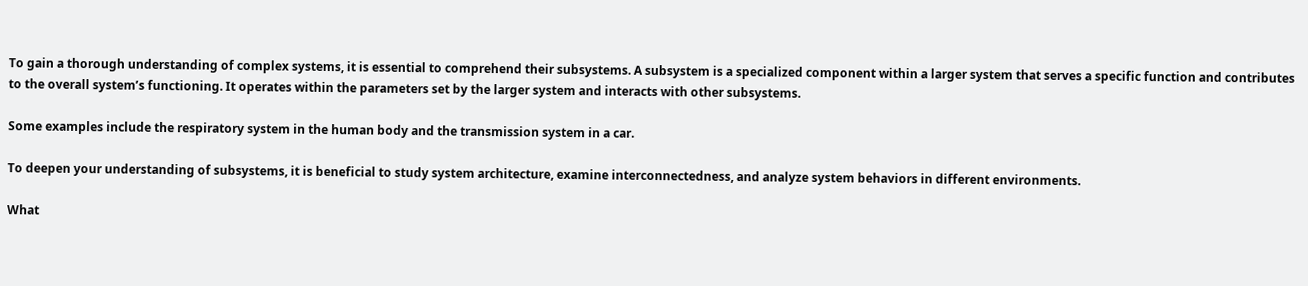To gain a thorough understanding of complex systems, it is essential to comprehend their subsystems. A subsystem is a specialized component within a larger system that serves a specific function and contributes to the overall system’s functioning. It operates within the parameters set by the larger system and interacts with other subsystems.

Some examples include the respiratory system in the human body and the transmission system in a car.

To deepen your understanding of subsystems, it is beneficial to study system architecture, examine interconnectedness, and analyze system behaviors in different environments.

What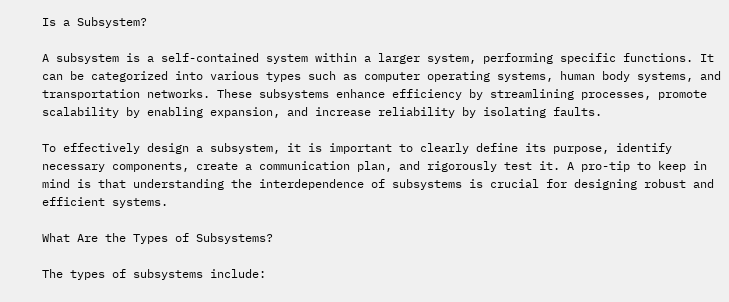Is a Subsystem?

A subsystem is a self-contained system within a larger system, performing specific functions. It can be categorized into various types such as computer operating systems, human body systems, and transportation networks. These subsystems enhance efficiency by streamlining processes, promote scalability by enabling expansion, and increase reliability by isolating faults.

To effectively design a subsystem, it is important to clearly define its purpose, identify necessary components, create a communication plan, and rigorously test it. A pro-tip to keep in mind is that understanding the interdependence of subsystems is crucial for designing robust and efficient systems.

What Are the Types of Subsystems?

The types of subsystems include: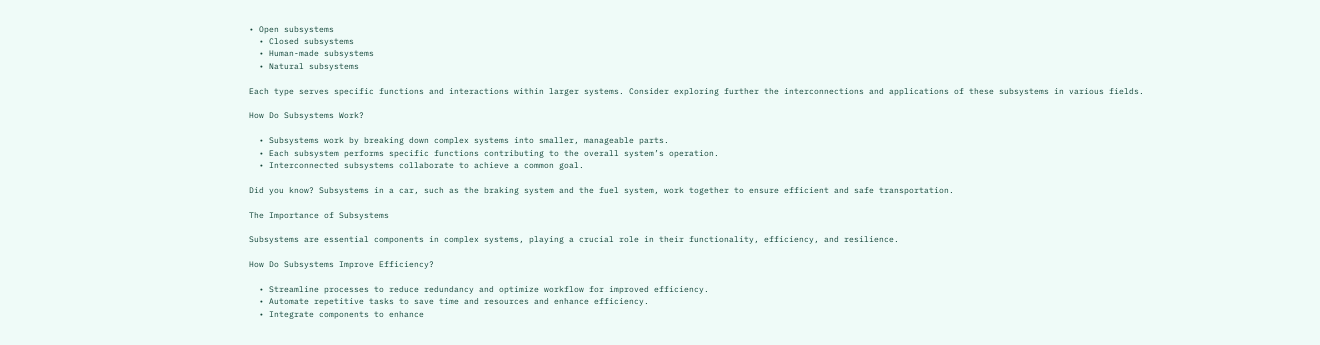• Open subsystems
  • Closed subsystems
  • Human-made subsystems
  • Natural subsystems

Each type serves specific functions and interactions within larger systems. Consider exploring further the interconnections and applications of these subsystems in various fields.

How Do Subsystems Work?

  • Subsystems work by breaking down complex systems into smaller, manageable parts.
  • Each subsystem performs specific functions contributing to the overall system’s operation.
  • Interconnected subsystems collaborate to achieve a common goal.

Did you know? Subsystems in a car, such as the braking system and the fuel system, work together to ensure efficient and safe transportation.

The Importance of Subsystems

Subsystems are essential components in complex systems, playing a crucial role in their functionality, efficiency, and resilience.

How Do Subsystems Improve Efficiency?

  • Streamline processes to reduce redundancy and optimize workflow for improved efficiency.
  • Automate repetitive tasks to save time and resources and enhance efficiency.
  • Integrate components to enhance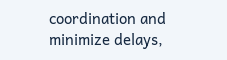coordination and minimize delays,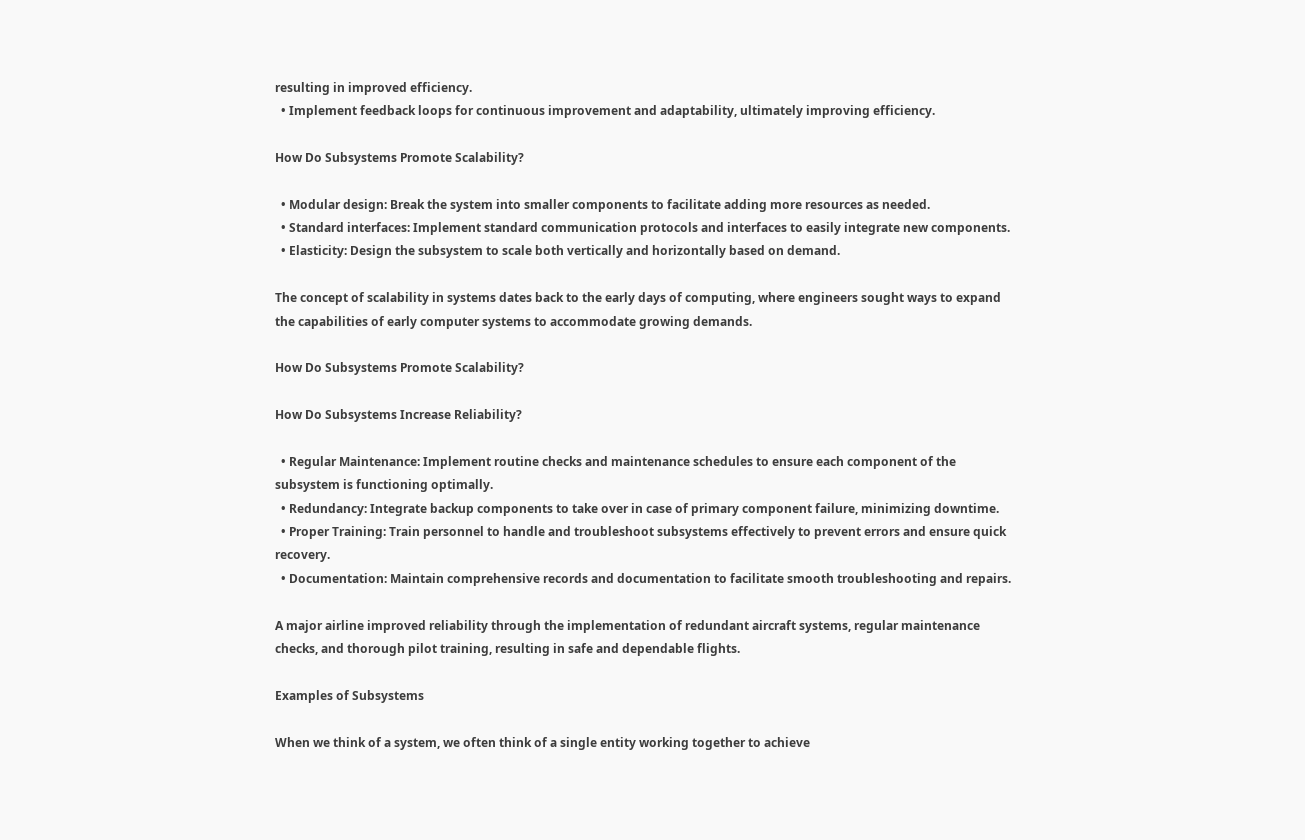resulting in improved efficiency.
  • Implement feedback loops for continuous improvement and adaptability, ultimately improving efficiency.

How Do Subsystems Promote Scalability?

  • Modular design: Break the system into smaller components to facilitate adding more resources as needed.
  • Standard interfaces: Implement standard communication protocols and interfaces to easily integrate new components.
  • Elasticity: Design the subsystem to scale both vertically and horizontally based on demand.

The concept of scalability in systems dates back to the early days of computing, where engineers sought ways to expand the capabilities of early computer systems to accommodate growing demands.

How Do Subsystems Promote Scalability?

How Do Subsystems Increase Reliability?

  • Regular Maintenance: Implement routine checks and maintenance schedules to ensure each component of the subsystem is functioning optimally.
  • Redundancy: Integrate backup components to take over in case of primary component failure, minimizing downtime.
  • Proper Training: Train personnel to handle and troubleshoot subsystems effectively to prevent errors and ensure quick recovery.
  • Documentation: Maintain comprehensive records and documentation to facilitate smooth troubleshooting and repairs.

A major airline improved reliability through the implementation of redundant aircraft systems, regular maintenance checks, and thorough pilot training, resulting in safe and dependable flights.

Examples of Subsystems

When we think of a system, we often think of a single entity working together to achieve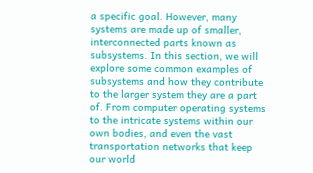a specific goal. However, many systems are made up of smaller, interconnected parts known as subsystems. In this section, we will explore some common examples of subsystems and how they contribute to the larger system they are a part of. From computer operating systems to the intricate systems within our own bodies, and even the vast transportation networks that keep our world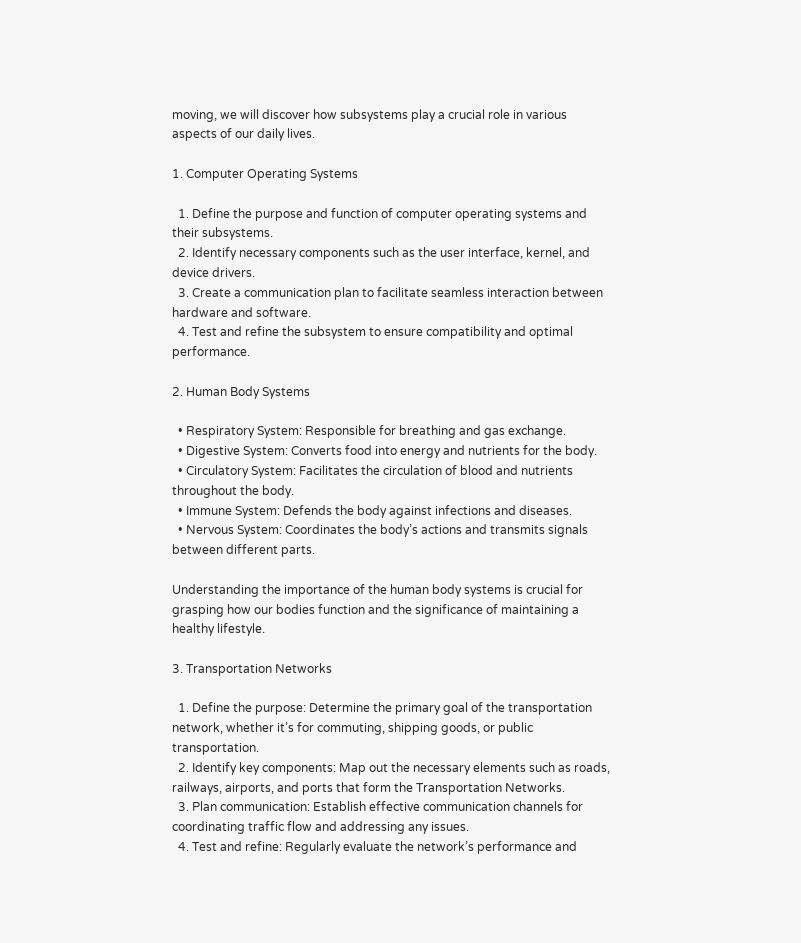moving, we will discover how subsystems play a crucial role in various aspects of our daily lives.

1. Computer Operating Systems

  1. Define the purpose and function of computer operating systems and their subsystems.
  2. Identify necessary components such as the user interface, kernel, and device drivers.
  3. Create a communication plan to facilitate seamless interaction between hardware and software.
  4. Test and refine the subsystem to ensure compatibility and optimal performance.

2. Human Body Systems

  • Respiratory System: Responsible for breathing and gas exchange.
  • Digestive System: Converts food into energy and nutrients for the body.
  • Circulatory System: Facilitates the circulation of blood and nutrients throughout the body.
  • Immune System: Defends the body against infections and diseases.
  • Nervous System: Coordinates the body’s actions and transmits signals between different parts.

Understanding the importance of the human body systems is crucial for grasping how our bodies function and the significance of maintaining a healthy lifestyle.

3. Transportation Networks

  1. Define the purpose: Determine the primary goal of the transportation network, whether it’s for commuting, shipping goods, or public transportation.
  2. Identify key components: Map out the necessary elements such as roads, railways, airports, and ports that form the Transportation Networks.
  3. Plan communication: Establish effective communication channels for coordinating traffic flow and addressing any issues.
  4. Test and refine: Regularly evaluate the network’s performance and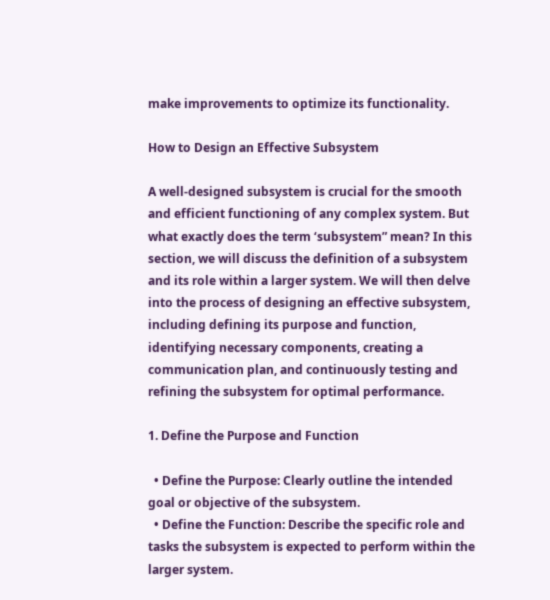make improvements to optimize its functionality.

How to Design an Effective Subsystem

A well-designed subsystem is crucial for the smooth and efficient functioning of any complex system. But what exactly does the term ‘subsystem” mean? In this section, we will discuss the definition of a subsystem and its role within a larger system. We will then delve into the process of designing an effective subsystem, including defining its purpose and function, identifying necessary components, creating a communication plan, and continuously testing and refining the subsystem for optimal performance.

1. Define the Purpose and Function

  • Define the Purpose: Clearly outline the intended goal or objective of the subsystem.
  • Define the Function: Describe the specific role and tasks the subsystem is expected to perform within the larger system.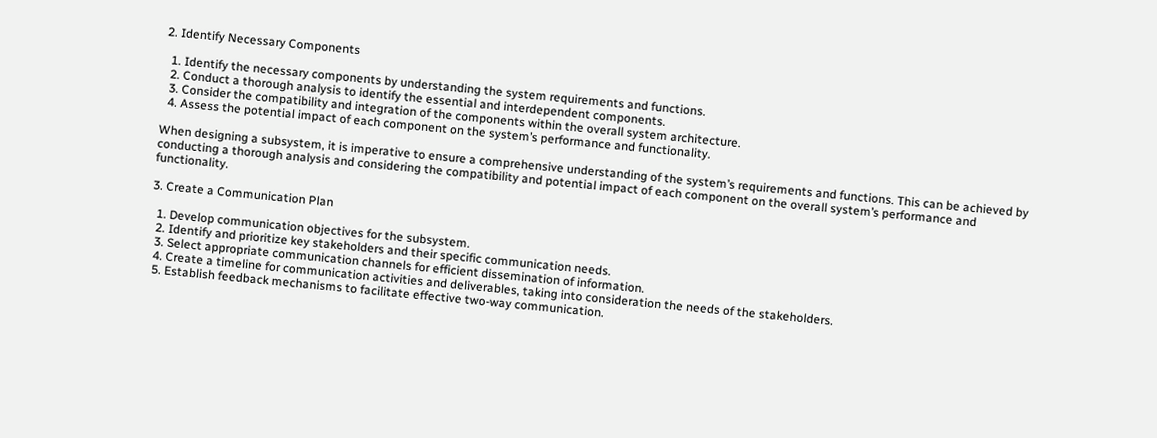2. Identify Necessary Components

  1. Identify the necessary components by understanding the system requirements and functions.
  2. Conduct a thorough analysis to identify the essential and interdependent components.
  3. Consider the compatibility and integration of the components within the overall system architecture.
  4. Assess the potential impact of each component on the system’s performance and functionality.

When designing a subsystem, it is imperative to ensure a comprehensive understanding of the system’s requirements and functions. This can be achieved by conducting a thorough analysis and considering the compatibility and potential impact of each component on the overall system’s performance and functionality.

3. Create a Communication Plan

  1. Develop communication objectives for the subsystem.
  2. Identify and prioritize key stakeholders and their specific communication needs.
  3. Select appropriate communication channels for efficient dissemination of information.
  4. Create a timeline for communication activities and deliverables, taking into consideration the needs of the stakeholders.
  5. Establish feedback mechanisms to facilitate effective two-way communication.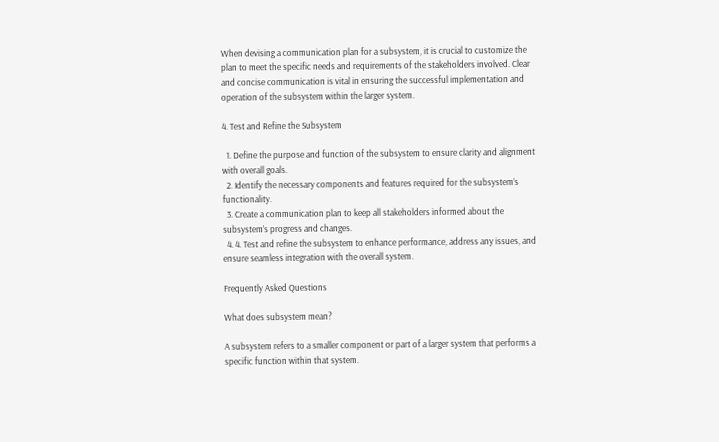When devising a communication plan for a subsystem, it is crucial to customize the plan to meet the specific needs and requirements of the stakeholders involved. Clear and concise communication is vital in ensuring the successful implementation and operation of the subsystem within the larger system.

4. Test and Refine the Subsystem

  1. Define the purpose and function of the subsystem to ensure clarity and alignment with overall goals.
  2. Identify the necessary components and features required for the subsystem’s functionality.
  3. Create a communication plan to keep all stakeholders informed about the subsystem’s progress and changes.
  4. 4. Test and refine the subsystem to enhance performance, address any issues, and ensure seamless integration with the overall system.

Frequently Asked Questions

What does subsystem mean?

A subsystem refers to a smaller component or part of a larger system that performs a specific function within that system.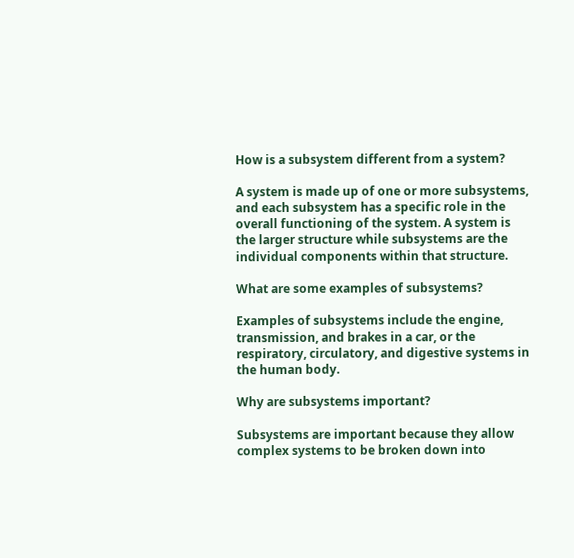How is a subsystem different from a system?

A system is made up of one or more subsystems, and each subsystem has a specific role in the overall functioning of the system. A system is the larger structure while subsystems are the individual components within that structure.

What are some examples of subsystems?

Examples of subsystems include the engine, transmission, and brakes in a car, or the respiratory, circulatory, and digestive systems in the human body.

Why are subsystems important?

Subsystems are important because they allow complex systems to be broken down into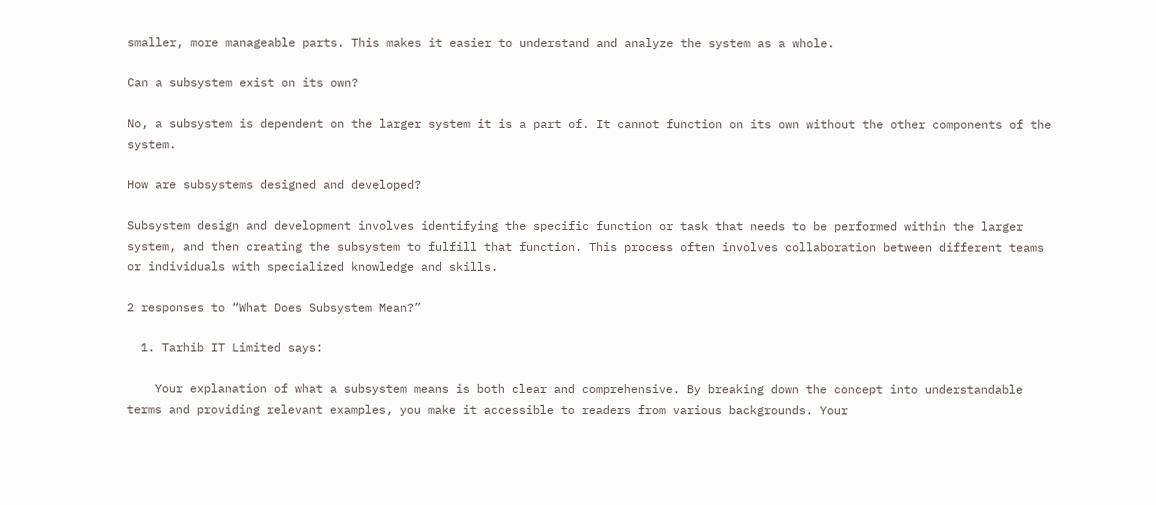smaller, more manageable parts. This makes it easier to understand and analyze the system as a whole.

Can a subsystem exist on its own?

No, a subsystem is dependent on the larger system it is a part of. It cannot function on its own without the other components of the system.

How are subsystems designed and developed?

Subsystem design and development involves identifying the specific function or task that needs to be performed within the larger system, and then creating the subsystem to fulfill that function. This process often involves collaboration between different teams or individuals with specialized knowledge and skills.

2 responses to “What Does Subsystem Mean?”

  1. Tarhib IT Limited says:

    Your explanation of what a subsystem means is both clear and comprehensive. By breaking down the concept into understandable terms and providing relevant examples, you make it accessible to readers from various backgrounds. Your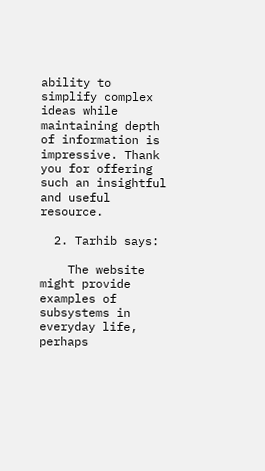ability to simplify complex ideas while maintaining depth of information is impressive. Thank you for offering such an insightful and useful resource.

  2. Tarhib says:

    The website might provide examples of subsystems in everyday life, perhaps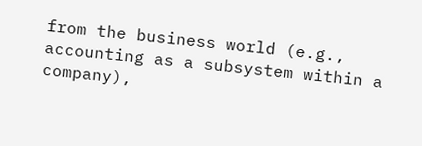from the business world (e.g., accounting as a subsystem within a company),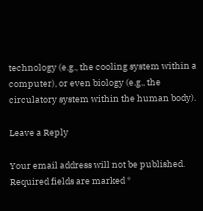technology (e.g., the cooling system within a computer), or even biology (e.g., the circulatory system within the human body).

Leave a Reply

Your email address will not be published. Required fields are marked *